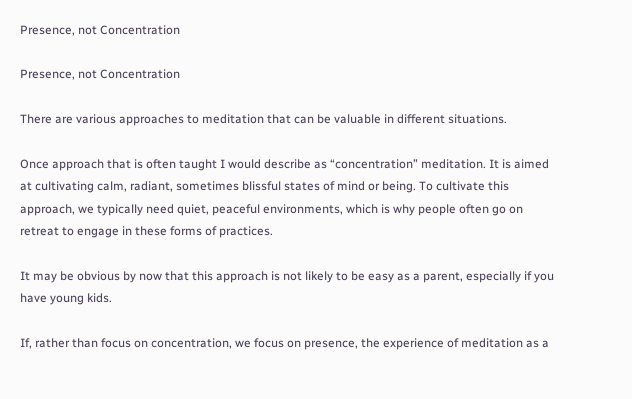Presence, not Concentration

Presence, not Concentration

There are various approaches to meditation that can be valuable in different situations.

Once approach that is often taught I would describe as “concentration” meditation. It is aimed at cultivating calm, radiant, sometimes blissful states of mind or being. To cultivate this approach, we typically need quiet, peaceful environments, which is why people often go on retreat to engage in these forms of practices.

It may be obvious by now that this approach is not likely to be easy as a parent, especially if you have young kids.

If, rather than focus on concentration, we focus on presence, the experience of meditation as a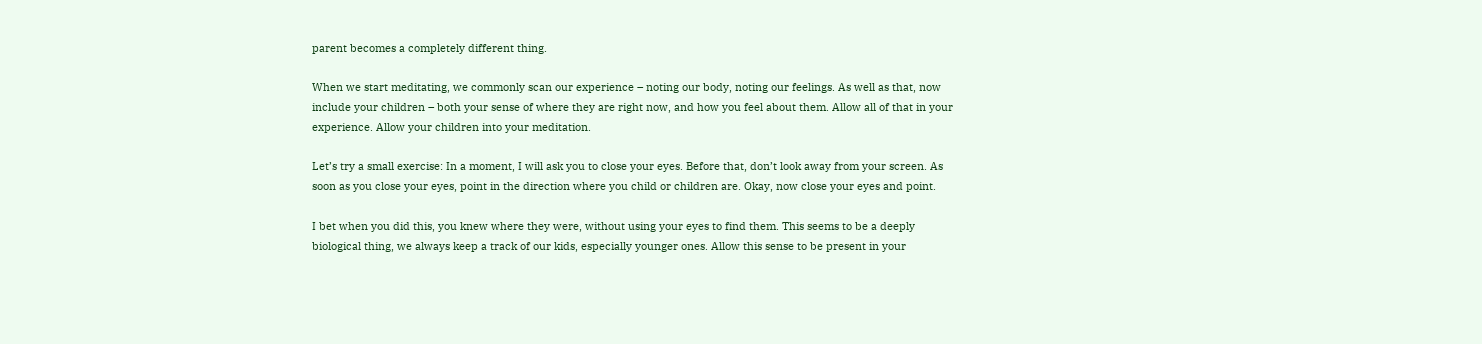parent becomes a completely different thing.

When we start meditating, we commonly scan our experience – noting our body, noting our feelings. As well as that, now include your children – both your sense of where they are right now, and how you feel about them. Allow all of that in your experience. Allow your children into your meditation.

Let’s try a small exercise: In a moment, I will ask you to close your eyes. Before that, don’t look away from your screen. As soon as you close your eyes, point in the direction where you child or children are. Okay, now close your eyes and point.

I bet when you did this, you knew where they were, without using your eyes to find them. This seems to be a deeply biological thing, we always keep a track of our kids, especially younger ones. Allow this sense to be present in your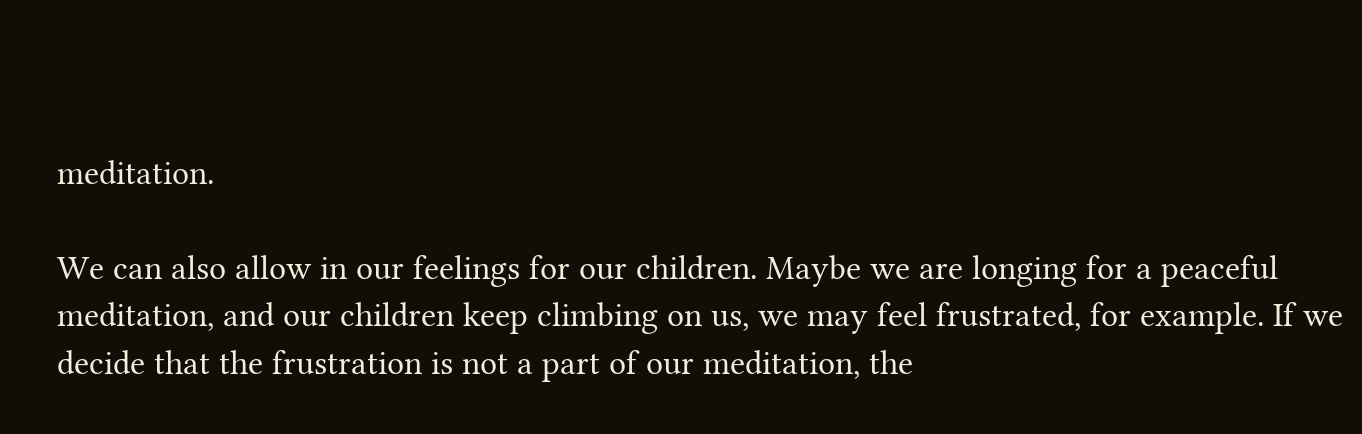meditation.

We can also allow in our feelings for our children. Maybe we are longing for a peaceful meditation, and our children keep climbing on us, we may feel frustrated, for example. If we decide that the frustration is not a part of our meditation, the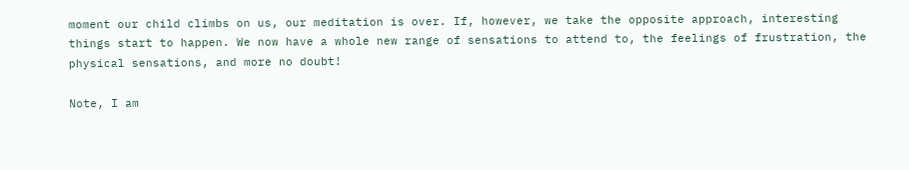moment our child climbs on us, our meditation is over. If, however, we take the opposite approach, interesting things start to happen. We now have a whole new range of sensations to attend to, the feelings of frustration, the physical sensations, and more no doubt!

Note, I am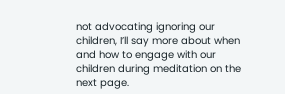not advocating ignoring our children, I’ll say more about when and how to engage with our children during meditation on the next page.